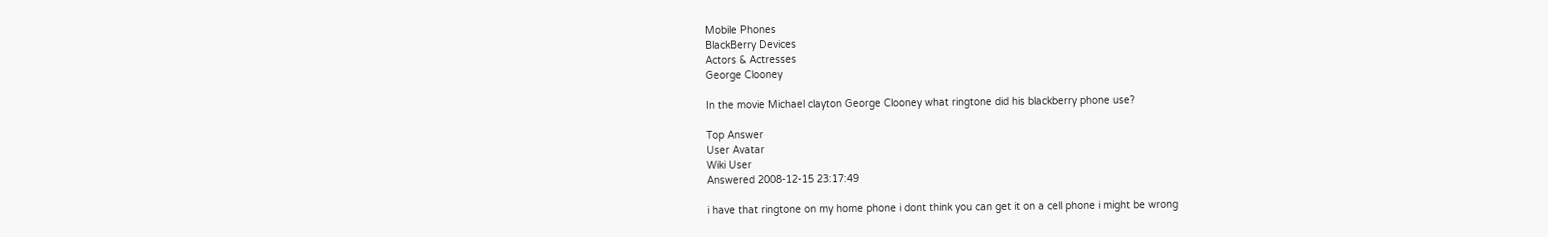Mobile Phones
BlackBerry Devices
Actors & Actresses
George Clooney

In the movie Michael clayton George Clooney what ringtone did his blackberry phone use?

Top Answer
User Avatar
Wiki User
Answered 2008-12-15 23:17:49

i have that ringtone on my home phone i dont think you can get it on a cell phone i might be wrong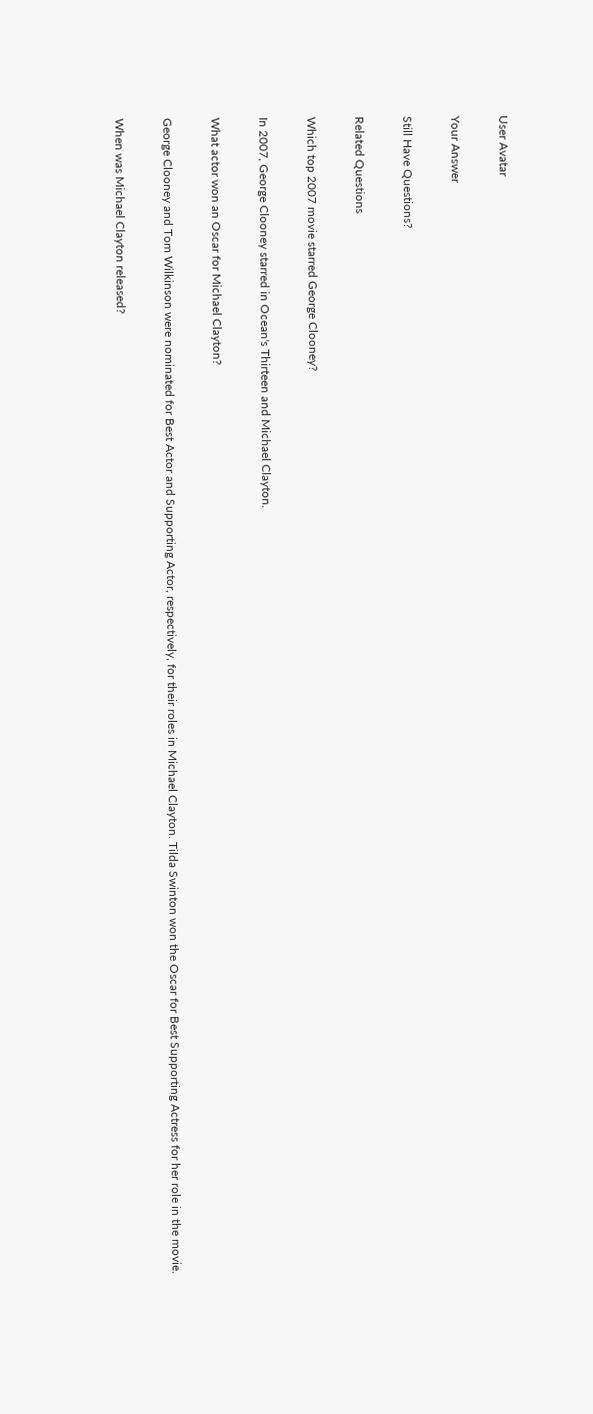User Avatar

Your Answer

Still Have Questions?

Related Questions

Which top 2007 movie starred George Clooney?

In 2007, George Clooney starred in Ocean's Thirteen and Michael Clayton.

What actor won an Oscar for Michael Clayton?

George Clooney and Tom Wilkinson were nominated for Best Actor and Supporting Actor, respectively, for their roles in Michael Clayton. Tilda Swinton won the Oscar for Best Supporting Actress for her role in the movie.

When was Michael Clayton released?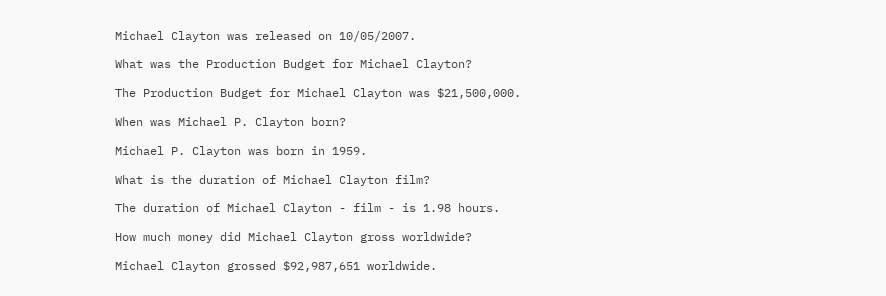Michael Clayton was released on 10/05/2007.

What was the Production Budget for Michael Clayton?

The Production Budget for Michael Clayton was $21,500,000.

When was Michael P. Clayton born?

Michael P. Clayton was born in 1959.

What is the duration of Michael Clayton film?

The duration of Michael Clayton - film - is 1.98 hours.

How much money did Michael Clayton gross worldwide?

Michael Clayton grossed $92,987,651 worldwide.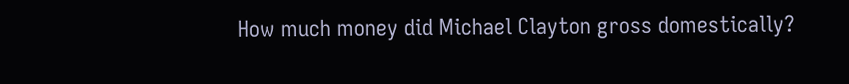How much money did Michael Clayton gross domestically?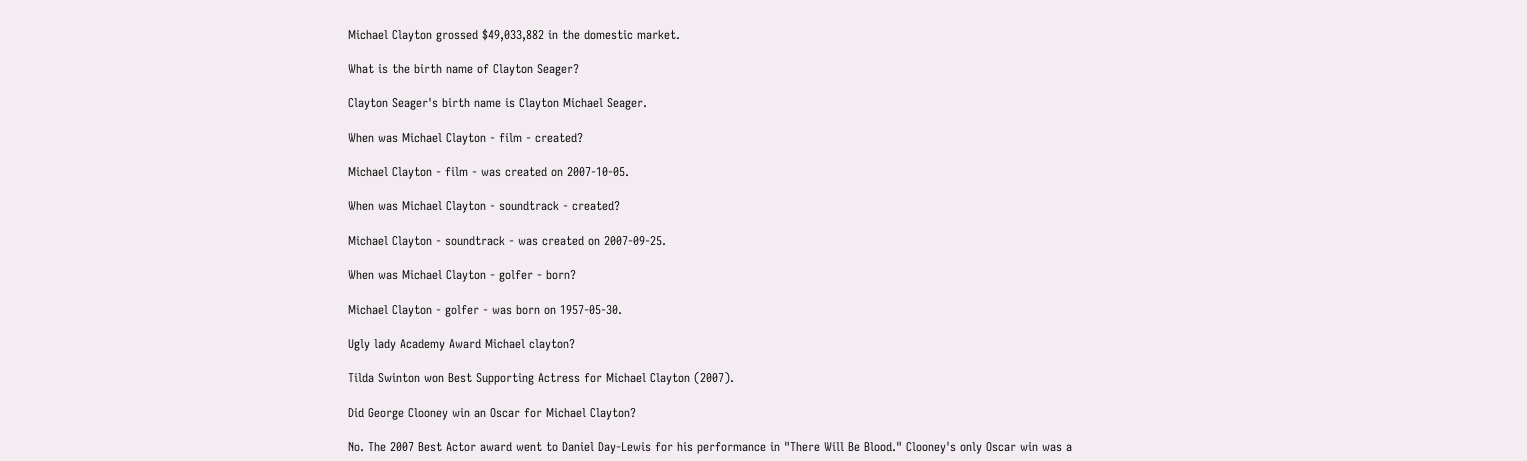Michael Clayton grossed $49,033,882 in the domestic market.

What is the birth name of Clayton Seager?

Clayton Seager's birth name is Clayton Michael Seager.

When was Michael Clayton - film - created?

Michael Clayton - film - was created on 2007-10-05.

When was Michael Clayton - soundtrack - created?

Michael Clayton - soundtrack - was created on 2007-09-25.

When was Michael Clayton - golfer - born?

Michael Clayton - golfer - was born on 1957-05-30.

Ugly lady Academy Award Michael clayton?

Tilda Swinton won Best Supporting Actress for Michael Clayton (2007).

Did George Clooney win an Oscar for Michael Clayton?

No. The 2007 Best Actor award went to Daniel Day-Lewis for his performance in "There Will Be Blood." Clooney's only Oscar win was a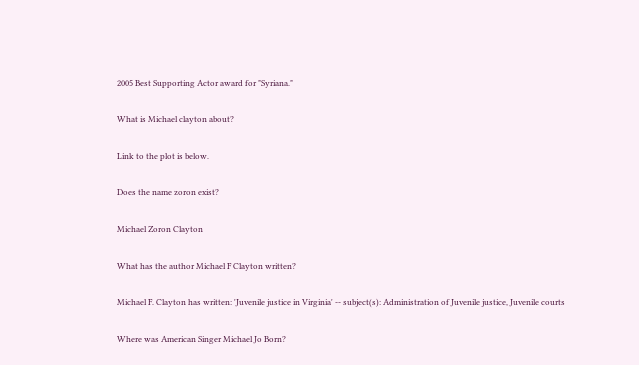2005 Best Supporting Actor award for "Syriana."

What is Michael clayton about?

Link to the plot is below.

Does the name zoron exist?

Michael Zoron Clayton

What has the author Michael F Clayton written?

Michael F. Clayton has written: 'Juvenile justice in Virginia' -- subject(s): Administration of Juvenile justice, Juvenile courts

Where was American Singer Michael Jo Born?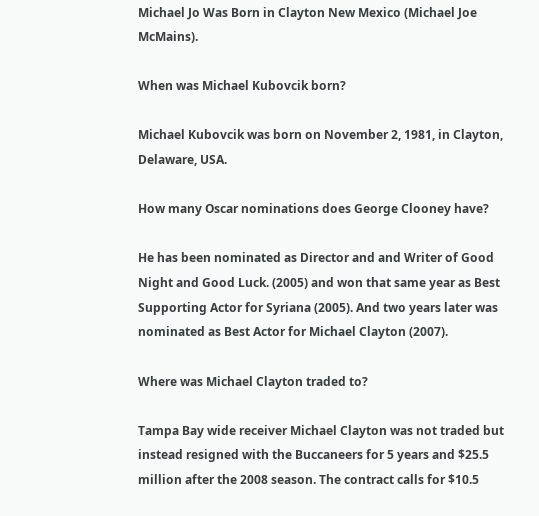Michael Jo Was Born in Clayton New Mexico (Michael Joe McMains).

When was Michael Kubovcik born?

Michael Kubovcik was born on November 2, 1981, in Clayton, Delaware, USA.

How many Oscar nominations does George Clooney have?

He has been nominated as Director and and Writer of Good Night and Good Luck. (2005) and won that same year as Best Supporting Actor for Syriana (2005). And two years later was nominated as Best Actor for Michael Clayton (2007).

Where was Michael Clayton traded to?

Tampa Bay wide receiver Michael Clayton was not traded but instead resigned with the Buccaneers for 5 years and $25.5 million after the 2008 season. The contract calls for $10.5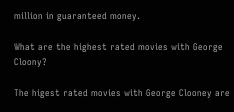million in guaranteed money.

What are the highest rated movies with George Cloony?

The higest rated movies with George Clooney are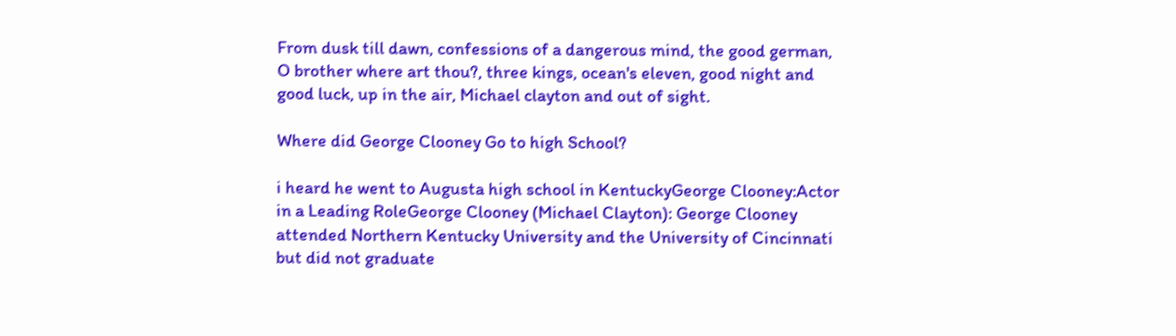From dusk till dawn, confessions of a dangerous mind, the good german, O brother where art thou?, three kings, ocean's eleven, good night and good luck, up in the air, Michael clayton and out of sight.

Where did George Clooney Go to high School?

i heard he went to Augusta high school in KentuckyGeorge Clooney:Actor in a Leading RoleGeorge Clooney (Michael Clayton): George Clooney attended Northern Kentucky University and the University of Cincinnati but did not graduate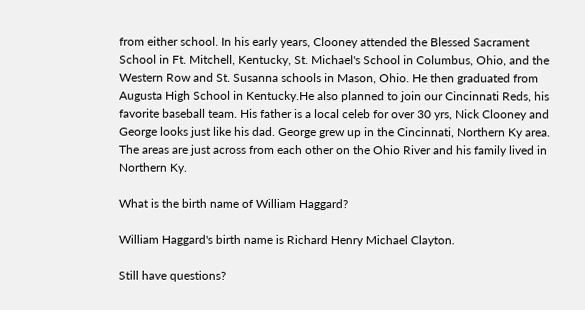from either school. In his early years, Clooney attended the Blessed Sacrament School in Ft. Mitchell, Kentucky, St. Michael's School in Columbus, Ohio, and the Western Row and St. Susanna schools in Mason, Ohio. He then graduated from Augusta High School in Kentucky.He also planned to join our Cincinnati Reds, his favorite baseball team. His father is a local celeb for over 30 yrs, Nick Clooney and George looks just like his dad. George grew up in the Cincinnati, Northern Ky area. The areas are just across from each other on the Ohio River and his family lived in Northern Ky.

What is the birth name of William Haggard?

William Haggard's birth name is Richard Henry Michael Clayton.

Still have questions?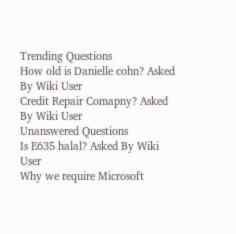Trending Questions
How old is Danielle cohn? Asked By Wiki User
Credit Repair Comapny? Asked By Wiki User
Unanswered Questions
Is E635 halal? Asked By Wiki User
Why we require Microsoft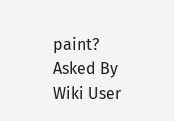paint? Asked By Wiki User